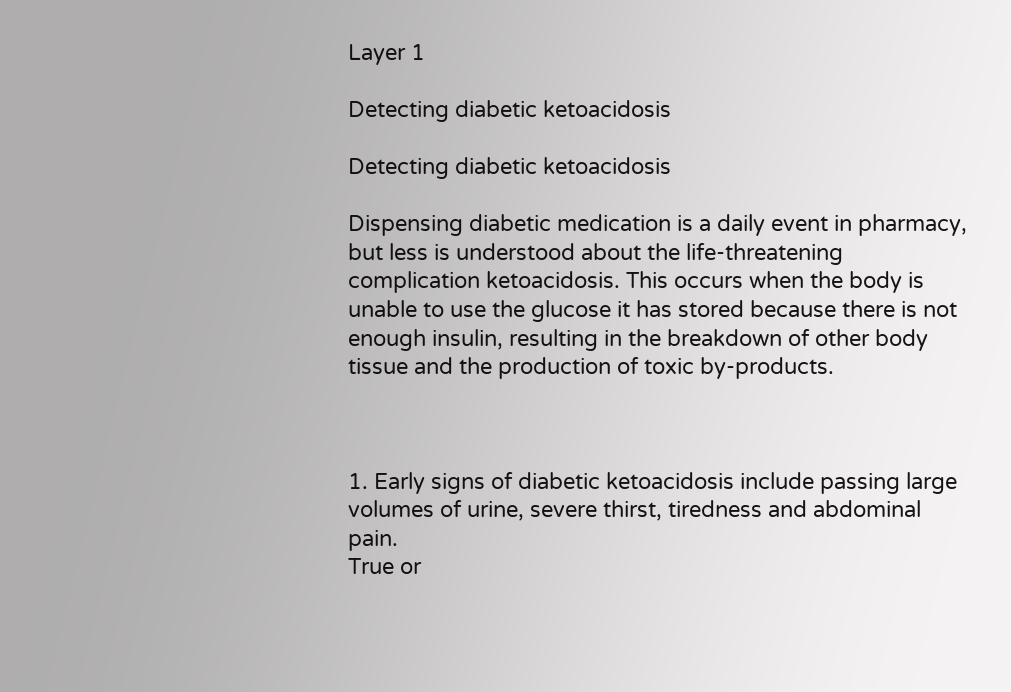Layer 1

Detecting diabetic ketoacidosis

Detecting diabetic ketoacidosis

Dispensing diabetic medication is a daily event in pharmacy, but less is understood about the life-threatening complication ketoacidosis. This occurs when the body is unable to use the glucose it has stored because there is not enough insulin, resulting in the breakdown of other body tissue and the production of toxic by-products.



1. Early signs of diabetic ketoacidosis include passing large volumes of urine, severe thirst, tiredness and abdominal pain.
True or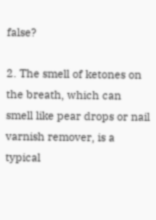false?

2. The smell of ketones on the breath, which can smell like pear drops or nail varnish remover, is a typical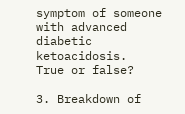symptom of someone with advanced diabetic ketoacidosis.
True or false?

3. Breakdown of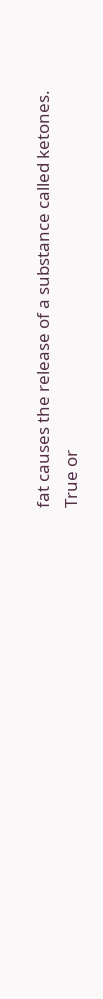fat causes the release of a substance called ketones.
True or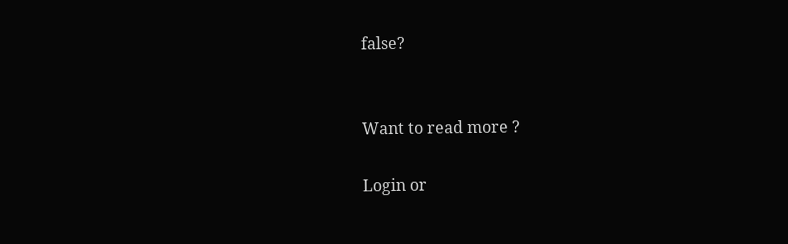false?


Want to read more ?

Login or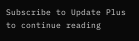Subscribe to Update Plus to continue reading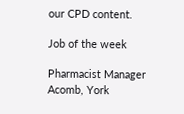our CPD content.

Job of the week

Pharmacist Manager
Acomb, York